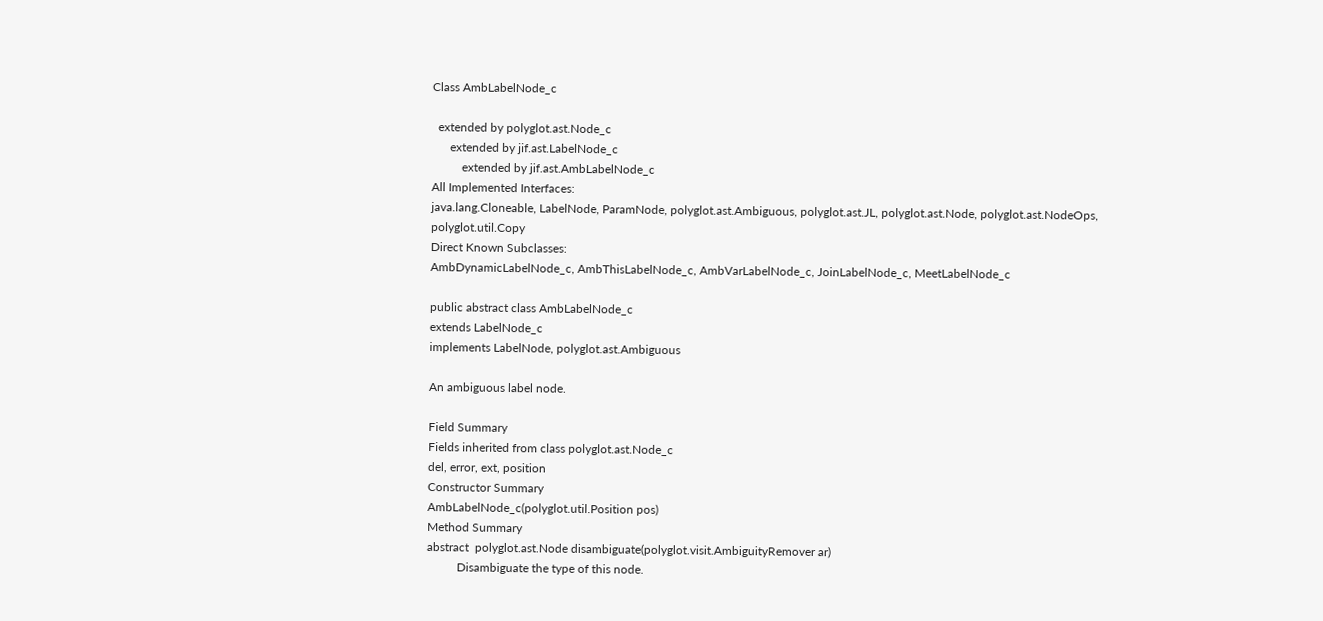Class AmbLabelNode_c

  extended by polyglot.ast.Node_c
      extended by jif.ast.LabelNode_c
          extended by jif.ast.AmbLabelNode_c
All Implemented Interfaces:
java.lang.Cloneable, LabelNode, ParamNode, polyglot.ast.Ambiguous, polyglot.ast.JL, polyglot.ast.Node, polyglot.ast.NodeOps, polyglot.util.Copy
Direct Known Subclasses:
AmbDynamicLabelNode_c, AmbThisLabelNode_c, AmbVarLabelNode_c, JoinLabelNode_c, MeetLabelNode_c

public abstract class AmbLabelNode_c
extends LabelNode_c
implements LabelNode, polyglot.ast.Ambiguous

An ambiguous label node.

Field Summary
Fields inherited from class polyglot.ast.Node_c
del, error, ext, position
Constructor Summary
AmbLabelNode_c(polyglot.util.Position pos)
Method Summary
abstract  polyglot.ast.Node disambiguate(polyglot.visit.AmbiguityRemover ar)
          Disambiguate the type of this node.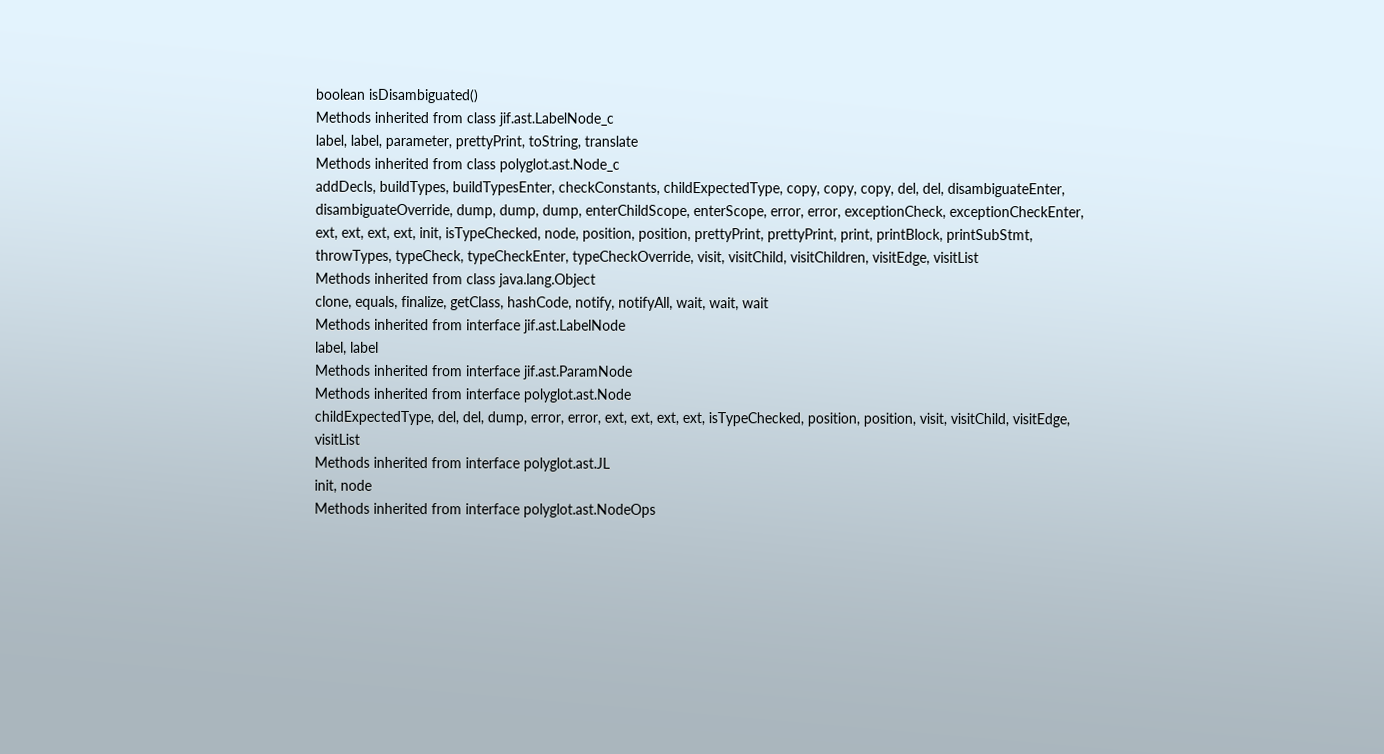boolean isDisambiguated()
Methods inherited from class jif.ast.LabelNode_c
label, label, parameter, prettyPrint, toString, translate
Methods inherited from class polyglot.ast.Node_c
addDecls, buildTypes, buildTypesEnter, checkConstants, childExpectedType, copy, copy, copy, del, del, disambiguateEnter, disambiguateOverride, dump, dump, dump, enterChildScope, enterScope, error, error, exceptionCheck, exceptionCheckEnter, ext, ext, ext, ext, init, isTypeChecked, node, position, position, prettyPrint, prettyPrint, print, printBlock, printSubStmt, throwTypes, typeCheck, typeCheckEnter, typeCheckOverride, visit, visitChild, visitChildren, visitEdge, visitList
Methods inherited from class java.lang.Object
clone, equals, finalize, getClass, hashCode, notify, notifyAll, wait, wait, wait
Methods inherited from interface jif.ast.LabelNode
label, label
Methods inherited from interface jif.ast.ParamNode
Methods inherited from interface polyglot.ast.Node
childExpectedType, del, del, dump, error, error, ext, ext, ext, ext, isTypeChecked, position, position, visit, visitChild, visitEdge, visitList
Methods inherited from interface polyglot.ast.JL
init, node
Methods inherited from interface polyglot.ast.NodeOps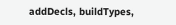addDecls, buildTypes,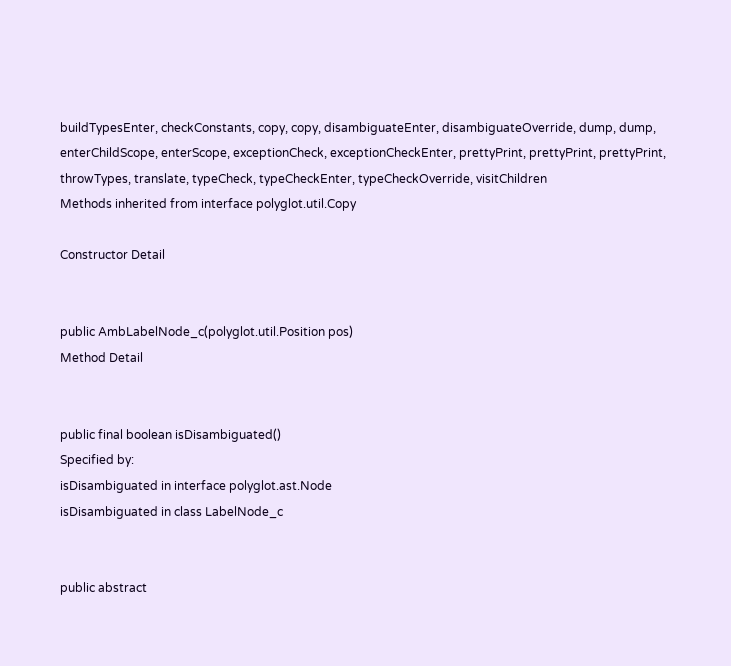buildTypesEnter, checkConstants, copy, copy, disambiguateEnter, disambiguateOverride, dump, dump, enterChildScope, enterScope, exceptionCheck, exceptionCheckEnter, prettyPrint, prettyPrint, prettyPrint, throwTypes, translate, typeCheck, typeCheckEnter, typeCheckOverride, visitChildren
Methods inherited from interface polyglot.util.Copy

Constructor Detail


public AmbLabelNode_c(polyglot.util.Position pos)
Method Detail


public final boolean isDisambiguated()
Specified by:
isDisambiguated in interface polyglot.ast.Node
isDisambiguated in class LabelNode_c


public abstract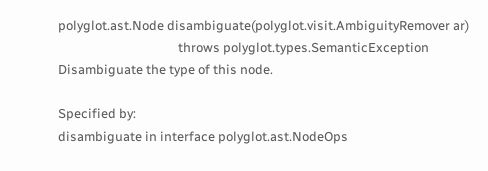polyglot.ast.Node disambiguate(polyglot.visit.AmbiguityRemover ar)
                                        throws polyglot.types.SemanticException
Disambiguate the type of this node.

Specified by:
disambiguate in interface polyglot.ast.NodeOps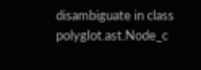disambiguate in class polyglot.ast.Node_c